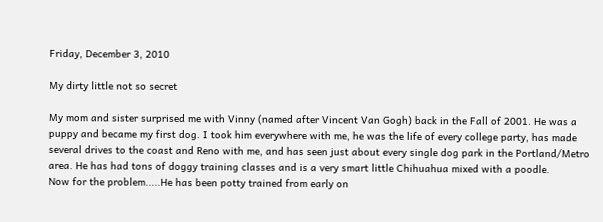Friday, December 3, 2010

My dirty little not so secret

My mom and sister surprised me with Vinny (named after Vincent Van Gogh) back in the Fall of 2001. He was a puppy and became my first dog. I took him everywhere with me, he was the life of every college party, has made several drives to the coast and Reno with me, and has seen just about every single dog park in the Portland/Metro area. He has had tons of doggy training classes and is a very smart little Chihuahua mixed with a poodle.
Now for the problem.....He has been potty trained from early on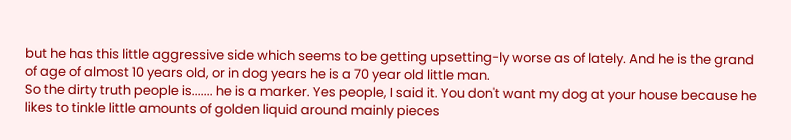but he has this little aggressive side which seems to be getting upsetting-ly worse as of lately. And he is the grand of age of almost 10 years old, or in dog years he is a 70 year old little man.
So the dirty truth people is....... he is a marker. Yes people, I said it. You don't want my dog at your house because he likes to tinkle little amounts of golden liquid around mainly pieces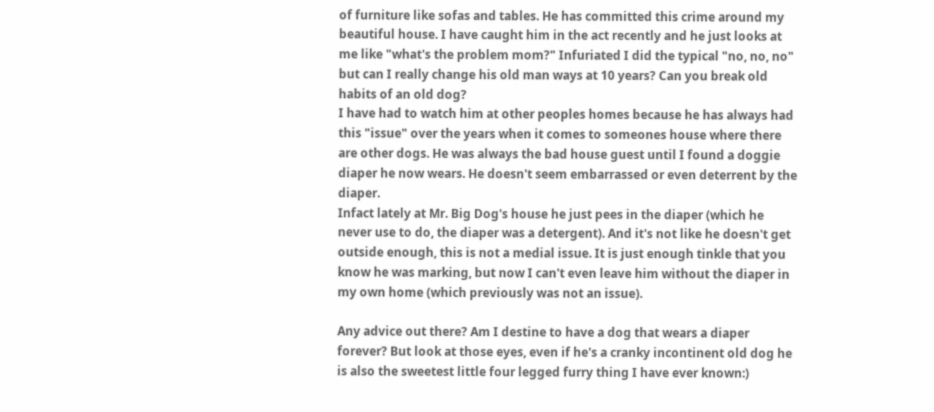of furniture like sofas and tables. He has committed this crime around my beautiful house. I have caught him in the act recently and he just looks at me like "what's the problem mom?" Infuriated I did the typical "no, no, no" but can I really change his old man ways at 10 years? Can you break old habits of an old dog?
I have had to watch him at other peoples homes because he has always had this "issue" over the years when it comes to someones house where there are other dogs. He was always the bad house guest until I found a doggie diaper he now wears. He doesn't seem embarrassed or even deterrent by the diaper.
Infact lately at Mr. Big Dog's house he just pees in the diaper (which he never use to do, the diaper was a detergent). And it's not like he doesn't get outside enough, this is not a medial issue. It is just enough tinkle that you know he was marking, but now I can't even leave him without the diaper in my own home (which previously was not an issue).

Any advice out there? Am I destine to have a dog that wears a diaper forever? But look at those eyes, even if he's a cranky incontinent old dog he is also the sweetest little four legged furry thing I have ever known:)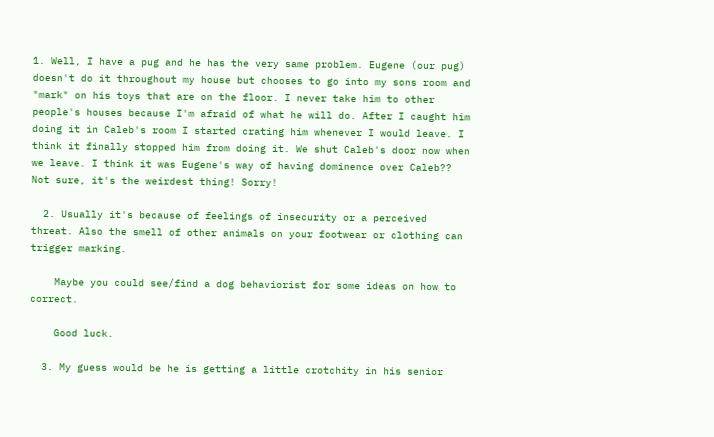1. Well, I have a pug and he has the very same problem. Eugene (our pug) doesn't do it throughout my house but chooses to go into my sons room and "mark" on his toys that are on the floor. I never take him to other people's houses because I'm afraid of what he will do. After I caught him doing it in Caleb's room I started crating him whenever I would leave. I think it finally stopped him from doing it. We shut Caleb's door now when we leave. I think it was Eugene's way of having dominence over Caleb?? Not sure, it's the weirdest thing! Sorry!

  2. Usually it's because of feelings of insecurity or a perceived threat. Also the smell of other animals on your footwear or clothing can trigger marking.

    Maybe you could see/find a dog behaviorist for some ideas on how to correct.

    Good luck.

  3. My guess would be he is getting a little crotchity in his senior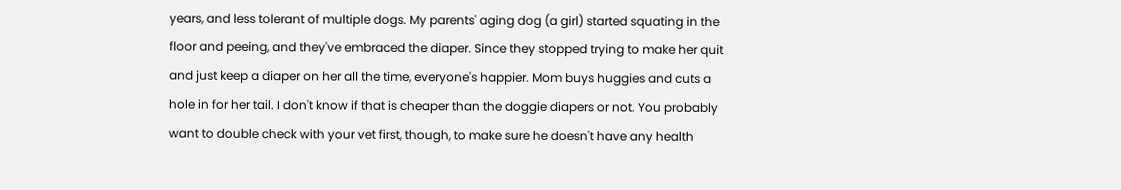years, and less tolerant of multiple dogs. My parents' aging dog (a girl) started squating in the floor and peeing, and they've embraced the diaper. Since they stopped trying to make her quit and just keep a diaper on her all the time, everyone's happier. Mom buys huggies and cuts a hole in for her tail. I don't know if that is cheaper than the doggie diapers or not. You probably want to double check with your vet first, though, to make sure he doesn't have any health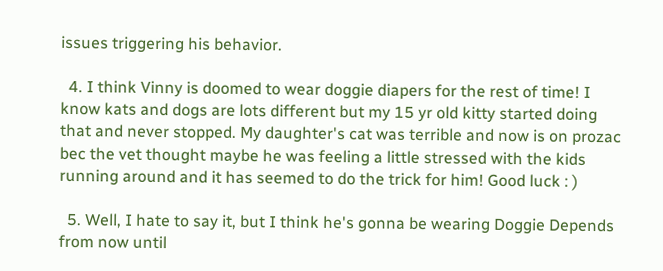issues triggering his behavior.

  4. I think Vinny is doomed to wear doggie diapers for the rest of time! I know kats and dogs are lots different but my 15 yr old kitty started doing that and never stopped. My daughter's cat was terrible and now is on prozac bec the vet thought maybe he was feeling a little stressed with the kids running around and it has seemed to do the trick for him! Good luck : )

  5. Well, I hate to say it, but I think he's gonna be wearing Doggie Depends from now until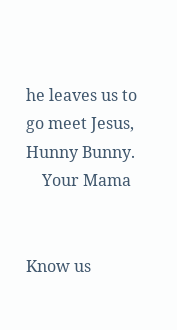he leaves us to go meet Jesus, Hunny Bunny.
    Your Mama


Know us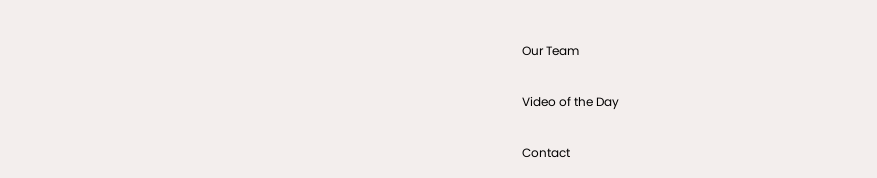Our Team

Video of the Day

Contact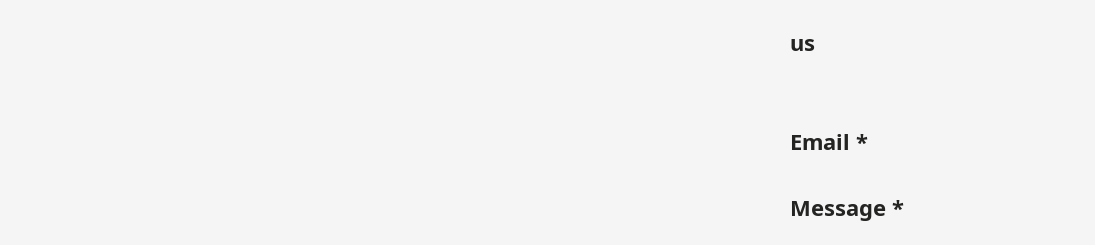us


Email *

Message *